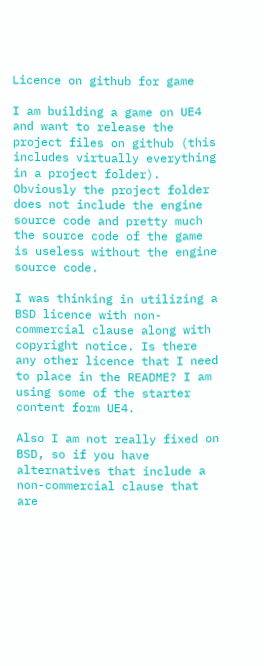Licence on github for game

I am building a game on UE4 and want to release the project files on github (this includes virtually everything in a project folder). Obviously the project folder does not include the engine source code and pretty much the source code of the game is useless without the engine source code.

I was thinking in utilizing a BSD licence with non-commercial clause along with copyright notice. Is there any other licence that I need to place in the README? I am using some of the starter content form UE4.

Also I am not really fixed on BSD, so if you have alternatives that include a non-commercial clause that are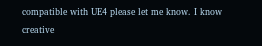compatible with UE4 please let me know. I know creative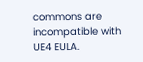commons are incompatible with UE4 EULA.